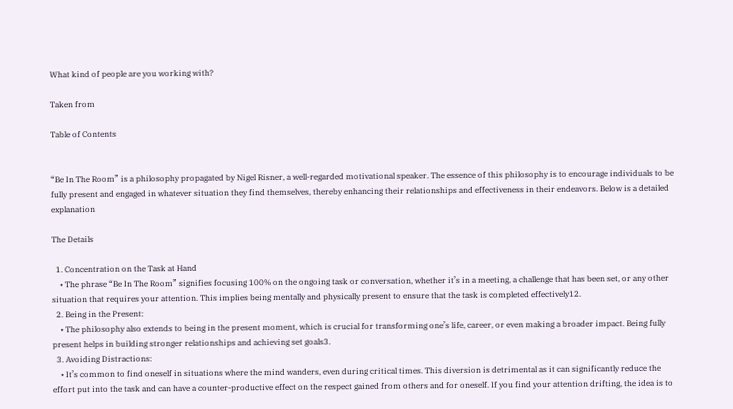What kind of people are you working with?

Taken from

Table of Contents


“Be In The Room” is a philosophy propagated by Nigel Risner, a well-regarded motivational speaker. The essence of this philosophy is to encourage individuals to be fully present and engaged in whatever situation they find themselves, thereby enhancing their relationships and effectiveness in their endeavors. Below is a detailed explanation

The Details

  1. Concentration on the Task at Hand
    • The phrase “Be In The Room” signifies focusing 100% on the ongoing task or conversation, whether it’s in a meeting, a challenge that has been set, or any other situation that requires your attention. This implies being mentally and physically present to ensure that the task is completed effectively12.
  2. Being in the Present:
    • The philosophy also extends to being in the present moment, which is crucial for transforming one’s life, career, or even making a broader impact. Being fully present helps in building stronger relationships and achieving set goals3.
  3. Avoiding Distractions:
    • It’s common to find oneself in situations where the mind wanders, even during critical times. This diversion is detrimental as it can significantly reduce the effort put into the task and can have a counter-productive effect on the respect gained from others and for oneself. If you find your attention drifting, the idea is to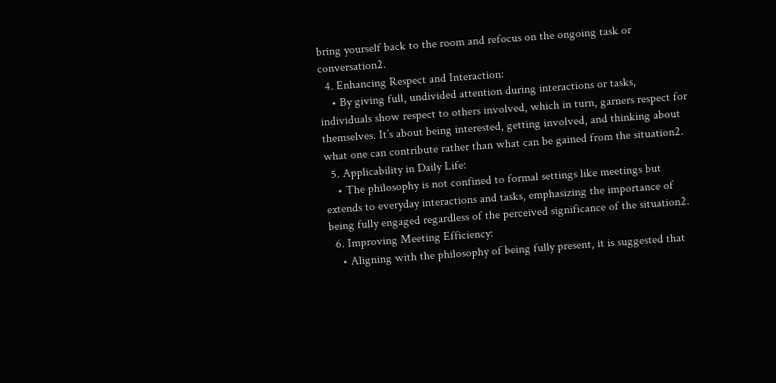bring yourself back to the room and refocus on the ongoing task or conversation2.
  4. Enhancing Respect and Interaction:
    • By giving full, undivided attention during interactions or tasks, individuals show respect to others involved, which in turn, garners respect for themselves. It’s about being interested, getting involved, and thinking about what one can contribute rather than what can be gained from the situation2.
  5. Applicability in Daily Life:
    • The philosophy is not confined to formal settings like meetings but extends to everyday interactions and tasks, emphasizing the importance of being fully engaged regardless of the perceived significance of the situation2.
  6. Improving Meeting Efficiency:
    • Aligning with the philosophy of being fully present, it is suggested that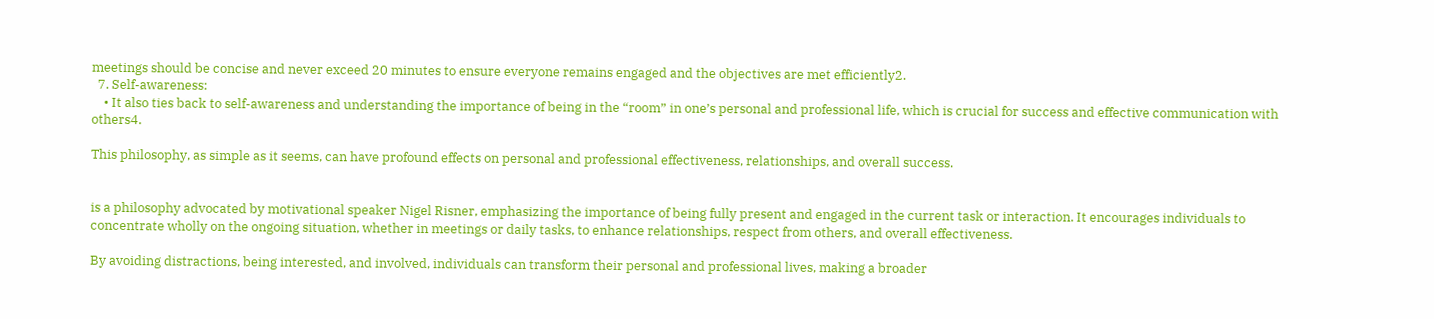meetings should be concise and never exceed 20 minutes to ensure everyone remains engaged and the objectives are met efficiently2.
  7. Self-awareness:
    • It also ties back to self-awareness and understanding the importance of being in the “room” in one’s personal and professional life, which is crucial for success and effective communication with others4.

This philosophy, as simple as it seems, can have profound effects on personal and professional effectiveness, relationships, and overall success.


is a philosophy advocated by motivational speaker Nigel Risner, emphasizing the importance of being fully present and engaged in the current task or interaction. It encourages individuals to concentrate wholly on the ongoing situation, whether in meetings or daily tasks, to enhance relationships, respect from others, and overall effectiveness.

By avoiding distractions, being interested, and involved, individuals can transform their personal and professional lives, making a broader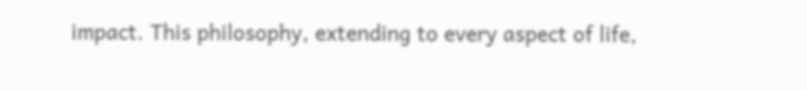impact. This philosophy, extending to every aspect of life,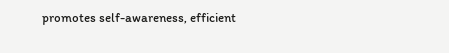promotes self-awareness, efficient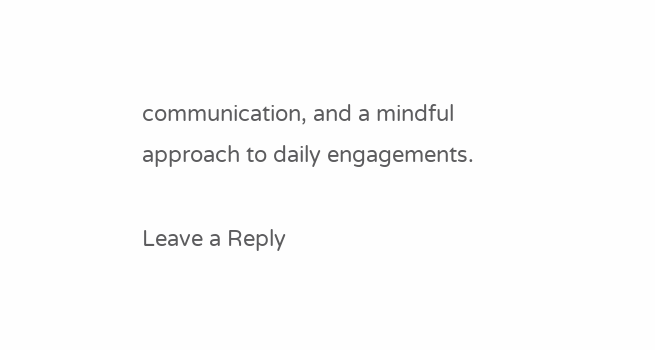communication, and a mindful approach to daily engagements.

Leave a Reply